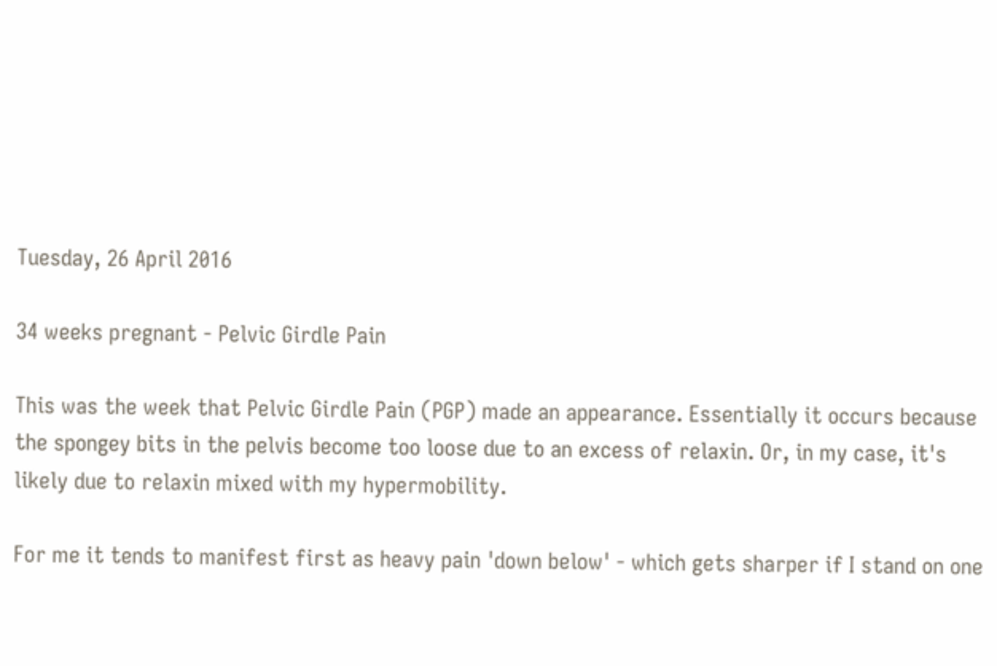Tuesday, 26 April 2016

34 weeks pregnant - Pelvic Girdle Pain

This was the week that Pelvic Girdle Pain (PGP) made an appearance. Essentially it occurs because the spongey bits in the pelvis become too loose due to an excess of relaxin. Or, in my case, it's likely due to relaxin mixed with my hypermobility.

For me it tends to manifest first as heavy pain 'down below' - which gets sharper if I stand on one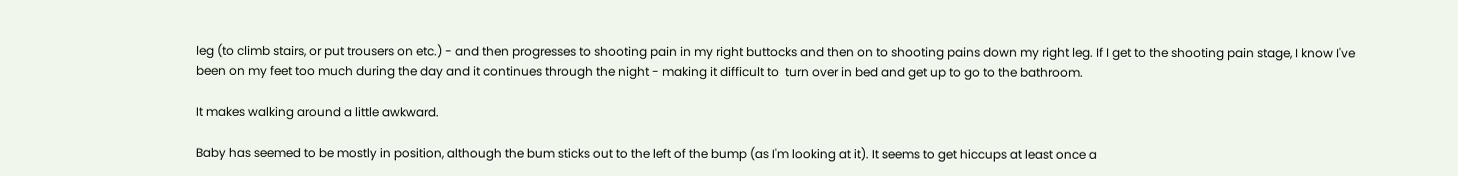leg (to climb stairs, or put trousers on etc.) - and then progresses to shooting pain in my right buttocks and then on to shooting pains down my right leg. If I get to the shooting pain stage, I know I've been on my feet too much during the day and it continues through the night - making it difficult to  turn over in bed and get up to go to the bathroom.

It makes walking around a little awkward.

Baby has seemed to be mostly in position, although the bum sticks out to the left of the bump (as I'm looking at it). It seems to get hiccups at least once a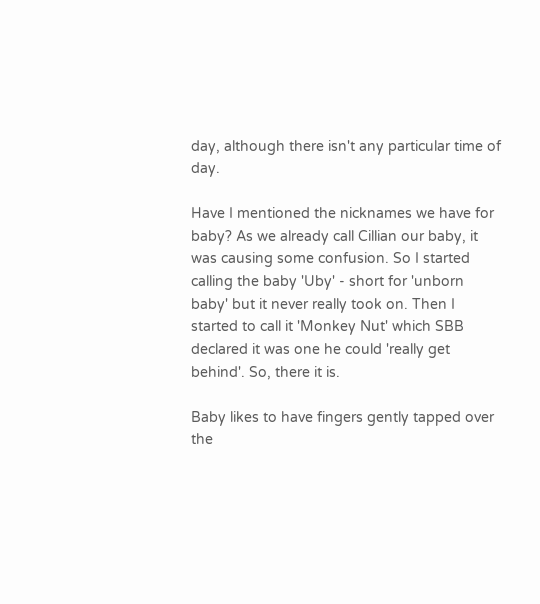day, although there isn't any particular time of day.

Have I mentioned the nicknames we have for baby? As we already call Cillian our baby, it was causing some confusion. So I started calling the baby 'Uby' - short for 'unborn baby' but it never really took on. Then I started to call it 'Monkey Nut' which SBB declared it was one he could 'really get behind'. So, there it is.

Baby likes to have fingers gently tapped over the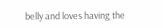belly and loves having the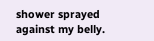shower sprayed against my belly.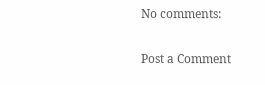No comments:

Post a Comment